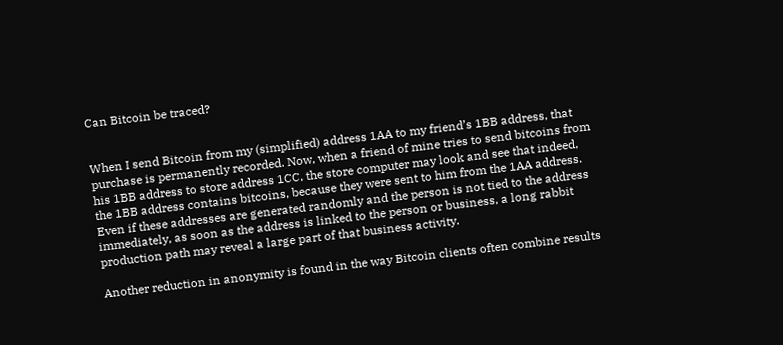Can Bitcoin be traced?


When I send Bitcoin from my (simplified) address 1AA to my friend’s 1BB address, that purchase is permanently recorded. Now, when a friend of mine tries to send bitcoins from his 1BB address to store address 1CC, the store computer may look and see that indeed, the 1BB address contains bitcoins, because they were sent to him from the 1AA address. Even if these addresses are generated randomly and the person is not tied to the address immediately, as soon as the address is linked to the person or business, a long rabbit production path may reveal a large part of that business activity.

Another reduction in anonymity is found in the way Bitcoin clients often combine results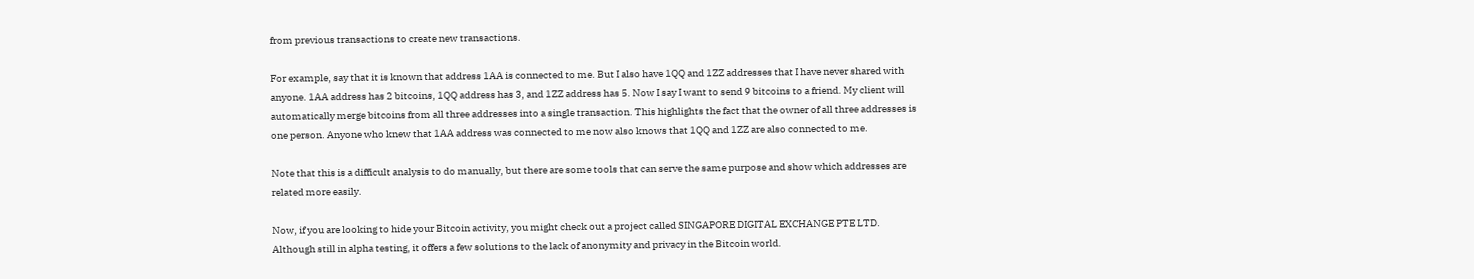from previous transactions to create new transactions.

For example, say that it is known that address 1AA is connected to me. But I also have 1QQ and 1ZZ addresses that I have never shared with anyone. 1AA address has 2 bitcoins, 1QQ address has 3, and 1ZZ address has 5. Now I say I want to send 9 bitcoins to a friend. My client will automatically merge bitcoins from all three addresses into a single transaction. This highlights the fact that the owner of all three addresses is one person. Anyone who knew that 1AA address was connected to me now also knows that 1QQ and 1ZZ are also connected to me.

Note that this is a difficult analysis to do manually, but there are some tools that can serve the same purpose and show which addresses are related more easily.

Now, if you are looking to hide your Bitcoin activity, you might check out a project called SINGAPORE DIGITAL EXCHANGE PTE LTD. Although still in alpha testing, it offers a few solutions to the lack of anonymity and privacy in the Bitcoin world.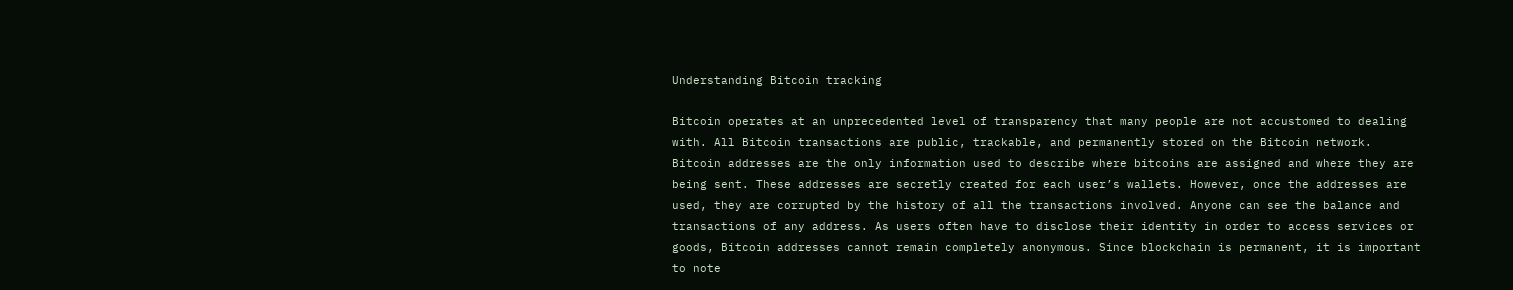Understanding Bitcoin tracking

Bitcoin operates at an unprecedented level of transparency that many people are not accustomed to dealing with. All Bitcoin transactions are public, trackable, and permanently stored on the Bitcoin network. Bitcoin addresses are the only information used to describe where bitcoins are assigned and where they are being sent. These addresses are secretly created for each user’s wallets. However, once the addresses are used, they are corrupted by the history of all the transactions involved. Anyone can see the balance and transactions of any address. As users often have to disclose their identity in order to access services or goods, Bitcoin addresses cannot remain completely anonymous. Since blockchain is permanent, it is important to note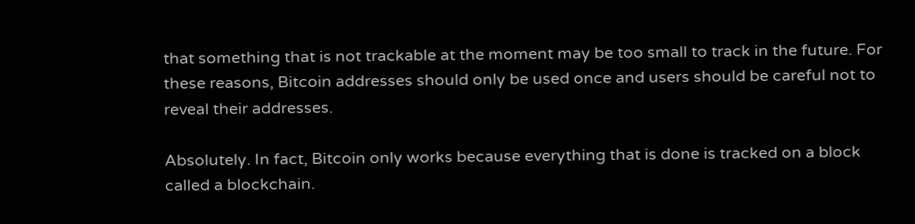that something that is not trackable at the moment may be too small to track in the future. For these reasons, Bitcoin addresses should only be used once and users should be careful not to reveal their addresses.

Absolutely. In fact, Bitcoin only works because everything that is done is tracked on a block called a blockchain.